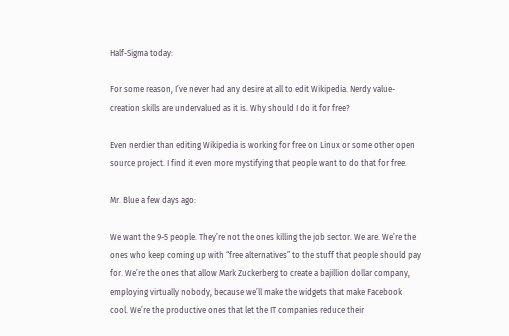Half-Sigma today:

For some reason, I’ve never had any desire at all to edit Wikipedia. Nerdy value-creation skills are undervalued as it is. Why should I do it for free?

Even nerdier than editing Wikipedia is working for free on Linux or some other open source project. I find it even more mystifying that people want to do that for free.

Mr. Blue a few days ago:

We want the 9-5 people. They’re not the ones killing the job sector. We are. We’re the ones who keep coming up with “free alternatives” to the stuff that people should pay for. We’re the ones that allow Mark Zuckerberg to create a bajillion dollar company, employing virtually nobody, because we’ll make the widgets that make Facebook cool. We’re the productive ones that let the IT companies reduce their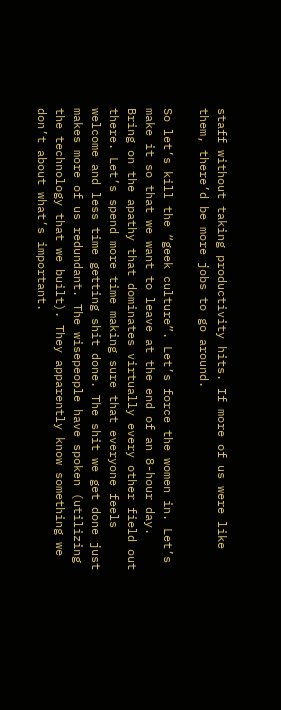staff without taking productivity hits. If more of us were like them, there’d be more jobs to go around.

So let’s kill the “geek culture”. Let’s force the women in. Let’s make it so that we want to leave at the end of an 8-hour day. Bring on the apathy that dominates virtually every other field out there. Let’s spend more time making sure that everyone feels welcome and less time getting shit done. The shit we get done just makes more of us redundant. The wisepeople have spoken (utilizing the technology that we built). They apparently know something we don’t about what’s important.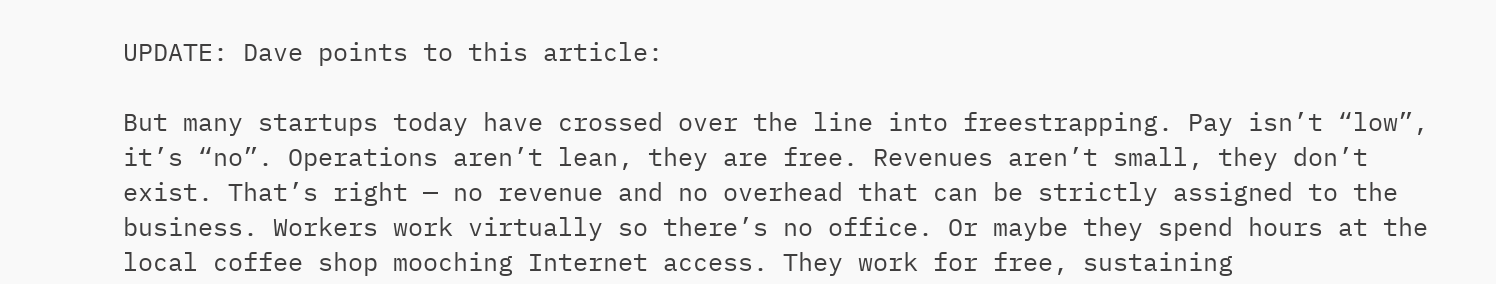UPDATE: Dave points to this article:

But many startups today have crossed over the line into freestrapping. Pay isn’t “low”, it’s “no”. Operations aren’t lean, they are free. Revenues aren’t small, they don’t exist. That’s right — no revenue and no overhead that can be strictly assigned to the business. Workers work virtually so there’s no office. Or maybe they spend hours at the local coffee shop mooching Internet access. They work for free, sustaining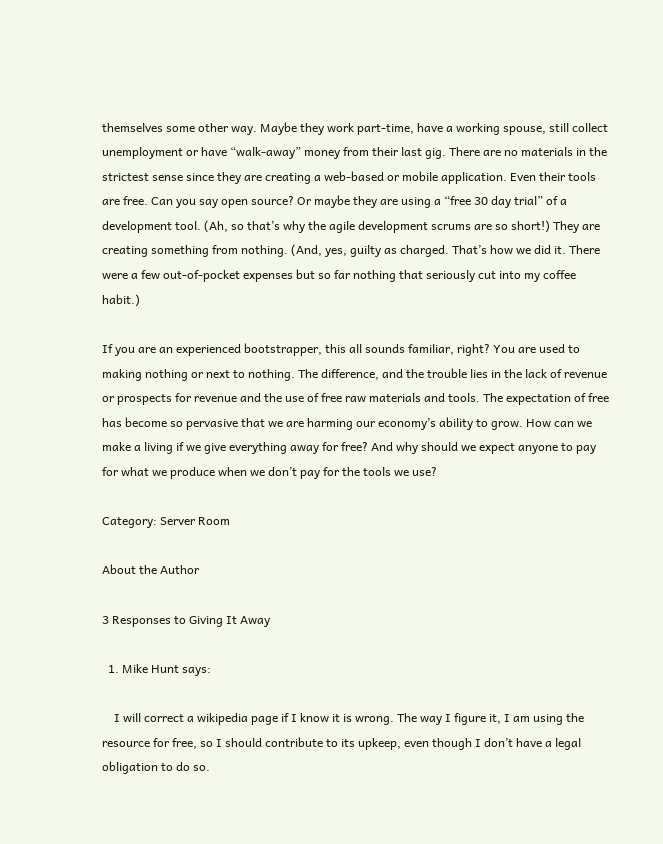themselves some other way. Maybe they work part-time, have a working spouse, still collect unemployment or have “walk-away” money from their last gig. There are no materials in the strictest sense since they are creating a web-based or mobile application. Even their tools are free. Can you say open source? Or maybe they are using a “free 30 day trial” of a development tool. (Ah, so that’s why the agile development scrums are so short!) They are creating something from nothing. (And, yes, guilty as charged. That’s how we did it. There were a few out-of-pocket expenses but so far nothing that seriously cut into my coffee habit.)

If you are an experienced bootstrapper, this all sounds familiar, right? You are used to making nothing or next to nothing. The difference, and the trouble lies in the lack of revenue or prospects for revenue and the use of free raw materials and tools. The expectation of free has become so pervasive that we are harming our economy’s ability to grow. How can we make a living if we give everything away for free? And why should we expect anyone to pay for what we produce when we don’t pay for the tools we use?

Category: Server Room

About the Author

3 Responses to Giving It Away

  1. Mike Hunt says:

    I will correct a wikipedia page if I know it is wrong. The way I figure it, I am using the resource for free, so I should contribute to its upkeep, even though I don’t have a legal obligation to do so.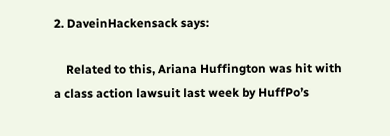2. DaveinHackensack says:

    Related to this, Ariana Huffington was hit with a class action lawsuit last week by HuffPo’s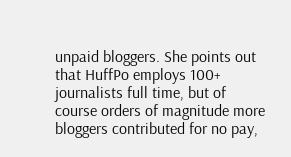unpaid bloggers. She points out that HuffPo employs 100+ journalists full time, but of course orders of magnitude more bloggers contributed for no pay,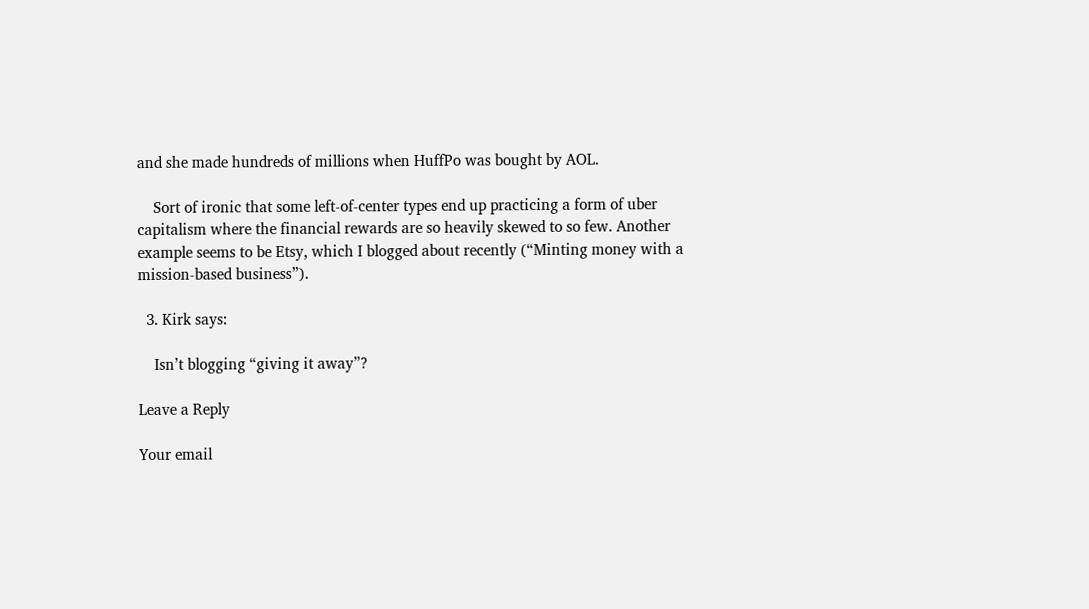and she made hundreds of millions when HuffPo was bought by AOL.

    Sort of ironic that some left-of-center types end up practicing a form of uber capitalism where the financial rewards are so heavily skewed to so few. Another example seems to be Etsy, which I blogged about recently (“Minting money with a mission-based business”).

  3. Kirk says:

    Isn’t blogging “giving it away”?

Leave a Reply

Your email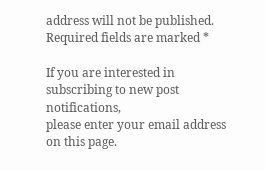address will not be published. Required fields are marked *

If you are interested in subscribing to new post notifications,
please enter your email address on this page.